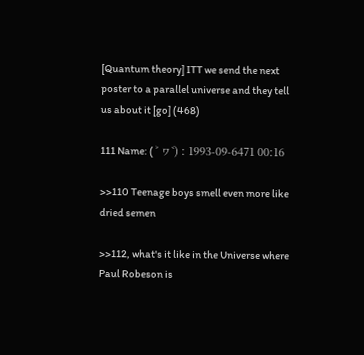[Quantum theory] ITT we send the next poster to a parallel universe and they tell us about it [go] (468)

111 Name: ( ˃ ヮ˂) : 1993-09-6471 00:16

>>110 Teenage boys smell even more like dried semen

>>112, what's it like in the Universe where Paul Robeson is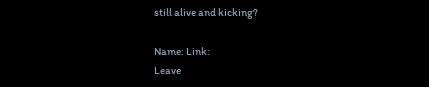still alive and kicking?

Name: Link:
Leave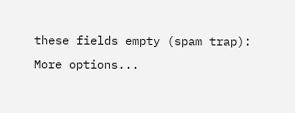these fields empty (spam trap):
More options...